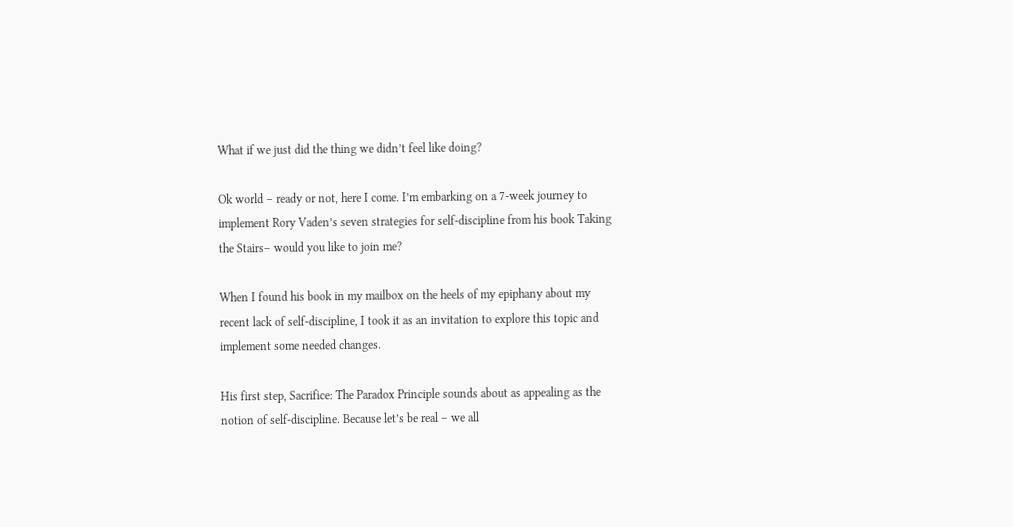What if we just did the thing we didn’t feel like doing?

Ok world – ready or not, here I come. I’m embarking on a 7-week journey to implement Rory Vaden’s seven strategies for self-discipline from his book Taking the Stairs– would you like to join me?

When I found his book in my mailbox on the heels of my epiphany about my recent lack of self-discipline, I took it as an invitation to explore this topic and implement some needed changes.

His first step, Sacrifice: The Paradox Principle sounds about as appealing as the notion of self-discipline. Because let’s be real – we all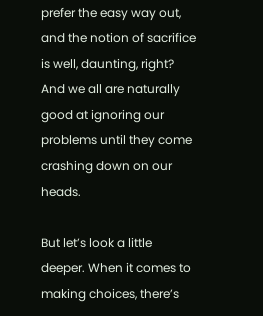prefer the easy way out, and the notion of sacrifice is well, daunting, right? And we all are naturally good at ignoring our problems until they come crashing down on our heads.

But let’s look a little deeper. When it comes to making choices, there’s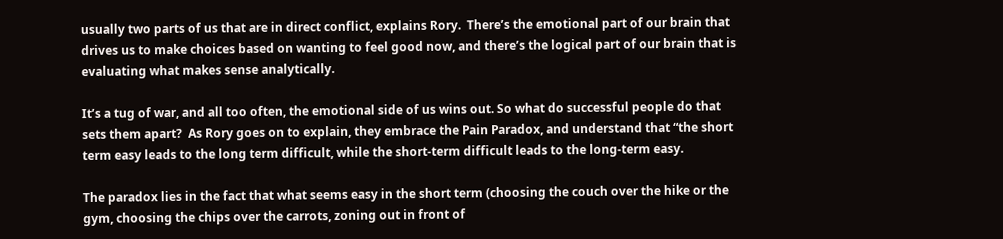usually two parts of us that are in direct conflict, explains Rory.  There’s the emotional part of our brain that drives us to make choices based on wanting to feel good now, and there’s the logical part of our brain that is evaluating what makes sense analytically.

It’s a tug of war, and all too often, the emotional side of us wins out. So what do successful people do that sets them apart?  As Rory goes on to explain, they embrace the Pain Paradox, and understand that “the short term easy leads to the long term difficult, while the short-term difficult leads to the long-term easy.

The paradox lies in the fact that what seems easy in the short term (choosing the couch over the hike or the gym, choosing the chips over the carrots, zoning out in front of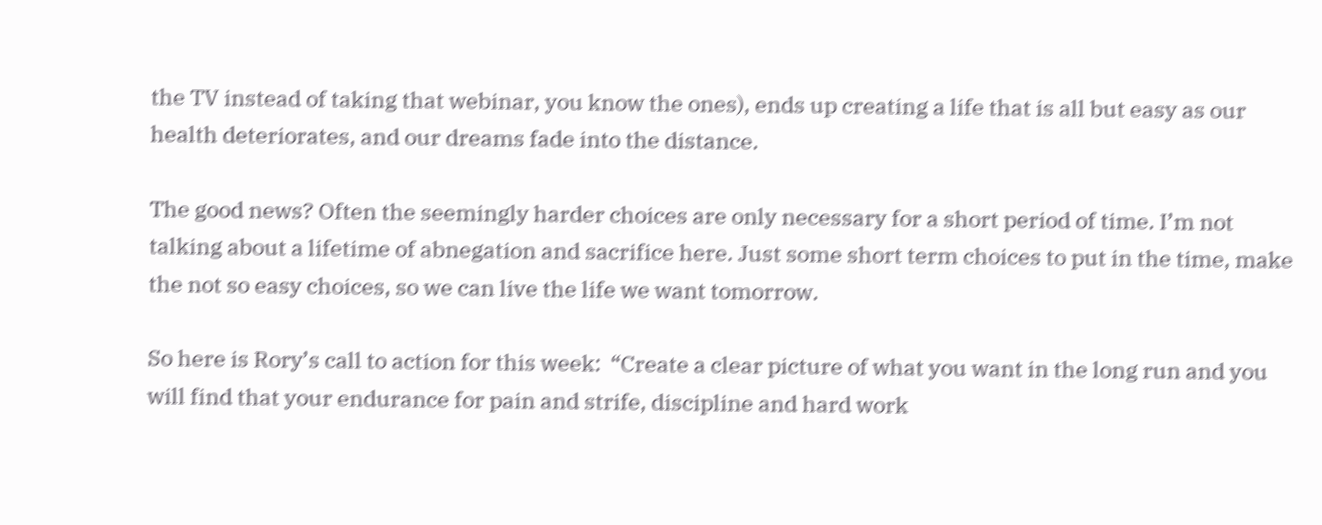the TV instead of taking that webinar, you know the ones), ends up creating a life that is all but easy as our health deteriorates, and our dreams fade into the distance.

The good news? Often the seemingly harder choices are only necessary for a short period of time. I’m not talking about a lifetime of abnegation and sacrifice here. Just some short term choices to put in the time, make the not so easy choices, so we can live the life we want tomorrow.

So here is Rory’s call to action for this week:  “Create a clear picture of what you want in the long run and you will find that your endurance for pain and strife, discipline and hard work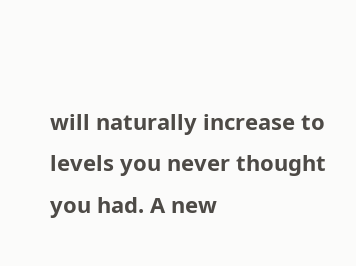will naturally increase to levels you never thought you had. A new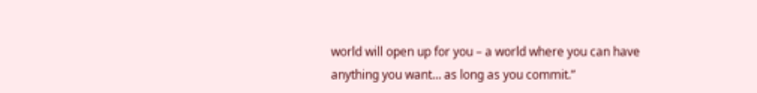world will open up for you – a world where you can have anything you want… as long as you commit.”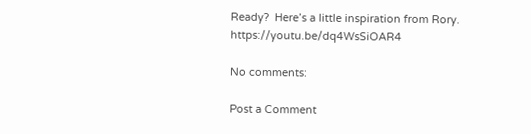Ready?  Here’s a little inspiration from Rory. https://youtu.be/dq4WsSiOAR4

No comments:

Post a Comment